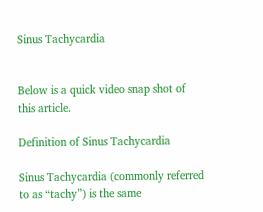Sinus Tachycardia


Below is a quick video snap shot of this article.

Definition of Sinus Tachycardia

Sinus Tachycardia (commonly referred to as “tachy”) is the same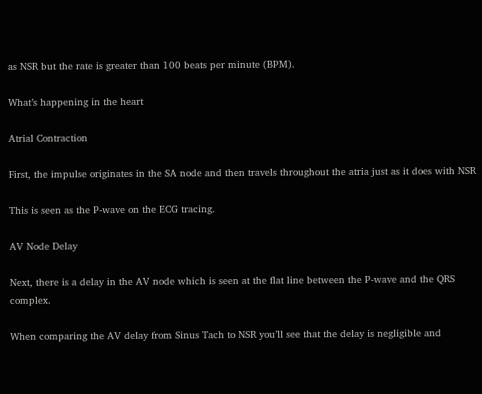as NSR but the rate is greater than 100 beats per minute (BPM).

What’s happening in the heart

Atrial Contraction

First, the impulse originates in the SA node and then travels throughout the atria just as it does with NSR

This is seen as the P-wave on the ECG tracing.

AV Node Delay

Next, there is a delay in the AV node which is seen at the flat line between the P-wave and the QRS complex.

When comparing the AV delay from Sinus Tach to NSR you’ll see that the delay is negligible and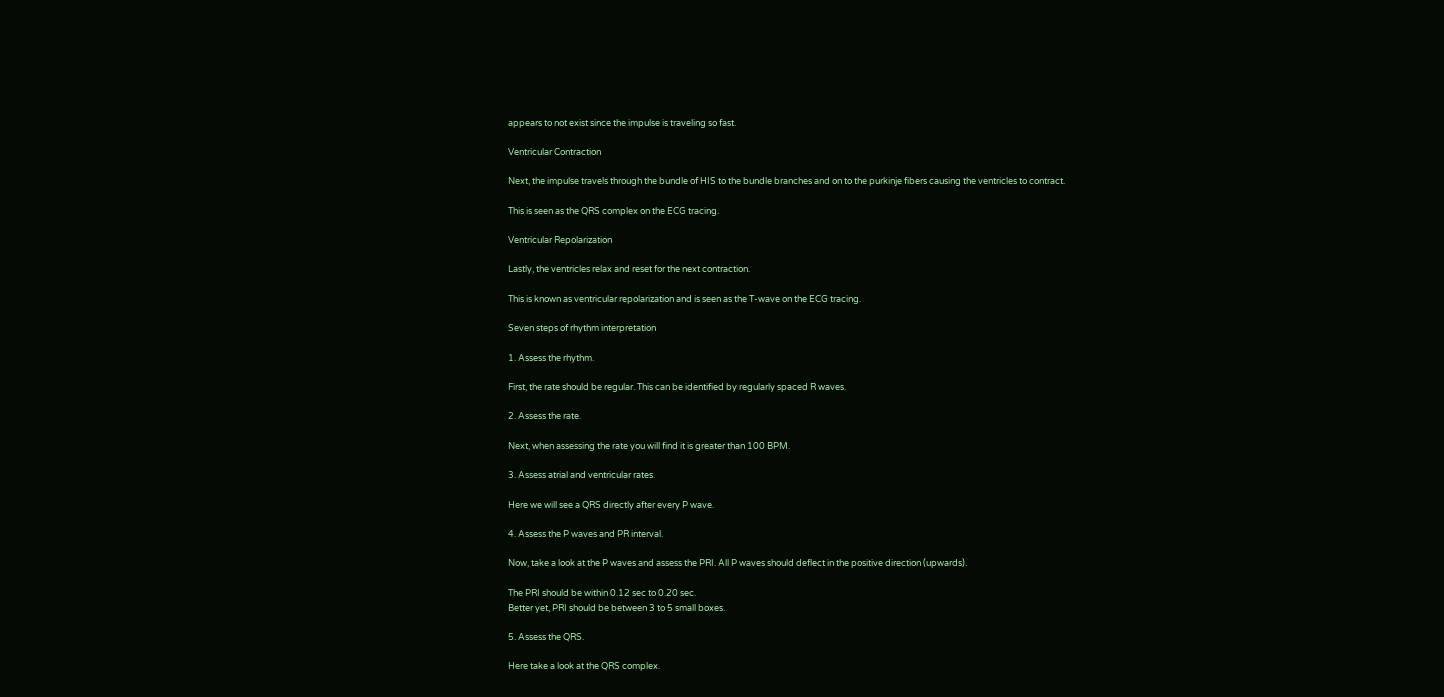appears to not exist since the impulse is traveling so fast.

Ventricular Contraction

Next, the impulse travels through the bundle of HIS to the bundle branches and on to the purkinje fibers causing the ventricles to contract.

This is seen as the QRS complex on the ECG tracing.

Ventricular Repolarization

Lastly, the ventricles relax and reset for the next contraction.

This is known as ventricular repolarization and is seen as the T-wave on the ECG tracing.

Seven steps of rhythm interpretation

1. Assess the rhythm.

First, the rate should be regular. This can be identified by regularly spaced R waves.

2. Assess the rate.

Next, when assessing the rate you will find it is greater than 100 BPM.

3. Assess atrial and ventricular rates.

Here we will see a QRS directly after every P wave.

4. Assess the P waves and PR interval.

Now, take a look at the P waves and assess the PRI. All P waves should deflect in the positive direction (upwards).

The PRI should be within 0.12 sec to 0.20 sec.
Better yet, PRI should be between 3 to 5 small boxes.

5. Assess the QRS.

Here take a look at the QRS complex.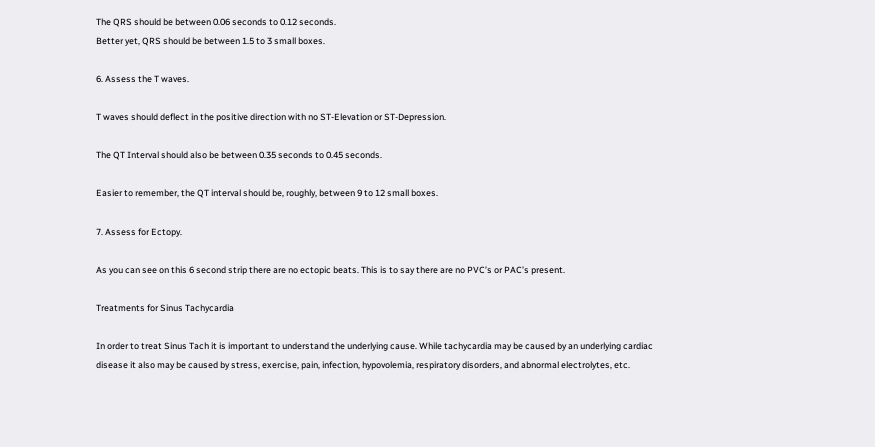The QRS should be between 0.06 seconds to 0.12 seconds.
Better yet, QRS should be between 1.5 to 3 small boxes.

6. Assess the T waves.

T waves should deflect in the positive direction with no ST-Elevation or ST-Depression.

The QT Interval should also be between 0.35 seconds to 0.45 seconds.

Easier to remember, the QT interval should be, roughly, between 9 to 12 small boxes.

7. Assess for Ectopy.

As you can see on this 6 second strip there are no ectopic beats. This is to say there are no PVC’s or PAC’s present.

Treatments for Sinus Tachycardia

In order to treat Sinus Tach it is important to understand the underlying cause. While tachycardia may be caused by an underlying cardiac disease it also may be caused by stress, exercise, pain, infection, hypovolemia, respiratory disorders, and abnormal electrolytes, etc.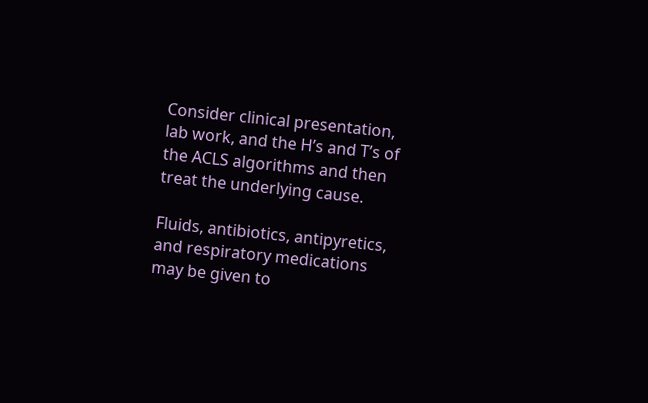Consider clinical presentation, lab work, and the H’s and T’s of the ACLS algorithms and then treat the underlying cause.

Fluids, antibiotics, antipyretics, and respiratory medications may be given to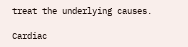treat the underlying causes.

Cardiac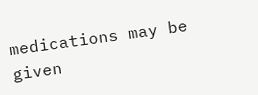medications may be given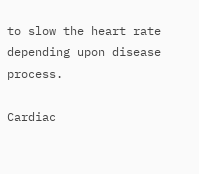to slow the heart rate depending upon disease process.

Cardiac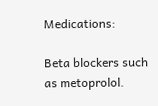Medications:

Beta blockers such as metoprolol.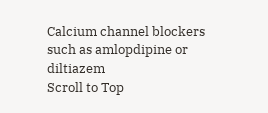Calcium channel blockers such as amlopdipine or diltiazem
Scroll to Top